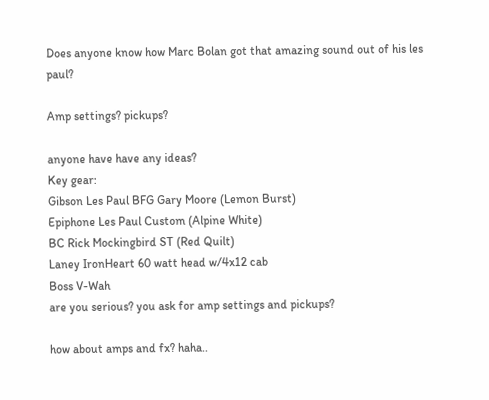Does anyone know how Marc Bolan got that amazing sound out of his les paul?

Amp settings? pickups?

anyone have have any ideas?
Key gear:
Gibson Les Paul BFG Gary Moore (Lemon Burst)
Epiphone Les Paul Custom (Alpine White)
BC Rick Mockingbird ST (Red Quilt)
Laney IronHeart 60 watt head w/4x12 cab
Boss V-Wah
are you serious? you ask for amp settings and pickups?

how about amps and fx? haha..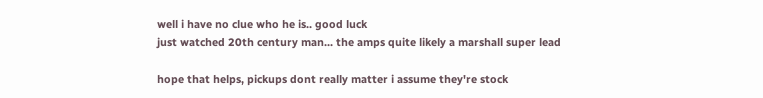well i have no clue who he is.. good luck
just watched 20th century man... the amps quite likely a marshall super lead

hope that helps, pickups dont really matter i assume they're stock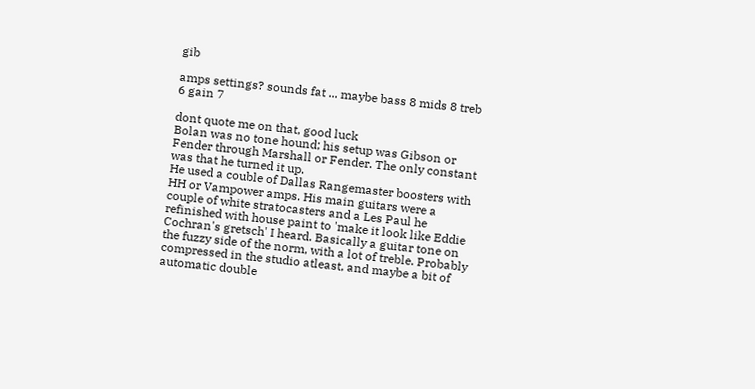gib

amps settings? sounds fat ... maybe bass 8 mids 8 treb 6 gain 7

dont quote me on that, good luck
Bolan was no tone hound; his setup was Gibson or Fender through Marshall or Fender. The only constant was that he turned it up.
He used a couble of Dallas Rangemaster boosters with HH or Vampower amps. His main guitars were a couple of white stratocasters and a Les Paul he refinished with house paint to 'make it look like Eddie Cochran's gretsch' I heard. Basically a guitar tone on the fuzzy side of the norm, with a lot of treble. Probably compressed in the studio atleast, and maybe a bit of automatic double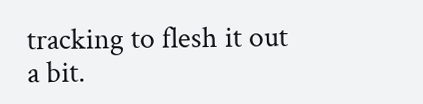tracking to flesh it out a bit.